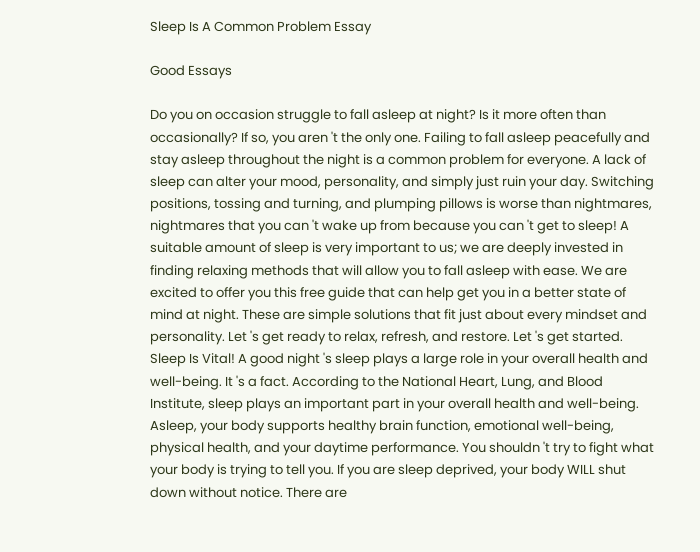Sleep Is A Common Problem Essay

Good Essays

Do you on occasion struggle to fall asleep at night? Is it more often than occasionally? If so, you aren 't the only one. Failing to fall asleep peacefully and stay asleep throughout the night is a common problem for everyone. A lack of sleep can alter your mood, personality, and simply just ruin your day. Switching positions, tossing and turning, and plumping pillows is worse than nightmares, nightmares that you can 't wake up from because you can 't get to sleep! A suitable amount of sleep is very important to us; we are deeply invested in finding relaxing methods that will allow you to fall asleep with ease. We are excited to offer you this free guide that can help get you in a better state of mind at night. These are simple solutions that fit just about every mindset and personality. Let 's get ready to relax, refresh, and restore. Let 's get started. Sleep Is Vital! A good night 's sleep plays a large role in your overall health and well-being. It 's a fact. According to the National Heart, Lung, and Blood Institute, sleep plays an important part in your overall health and well-being. Asleep, your body supports healthy brain function, emotional well-being, physical health, and your daytime performance. You shouldn 't try to fight what your body is trying to tell you. If you are sleep deprived, your body WILL shut down without notice. There are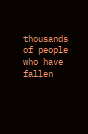thousands of people who have fallen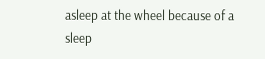asleep at the wheel because of a sleep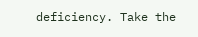deficiency. Take the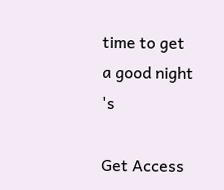time to get a good night 's

Get Access